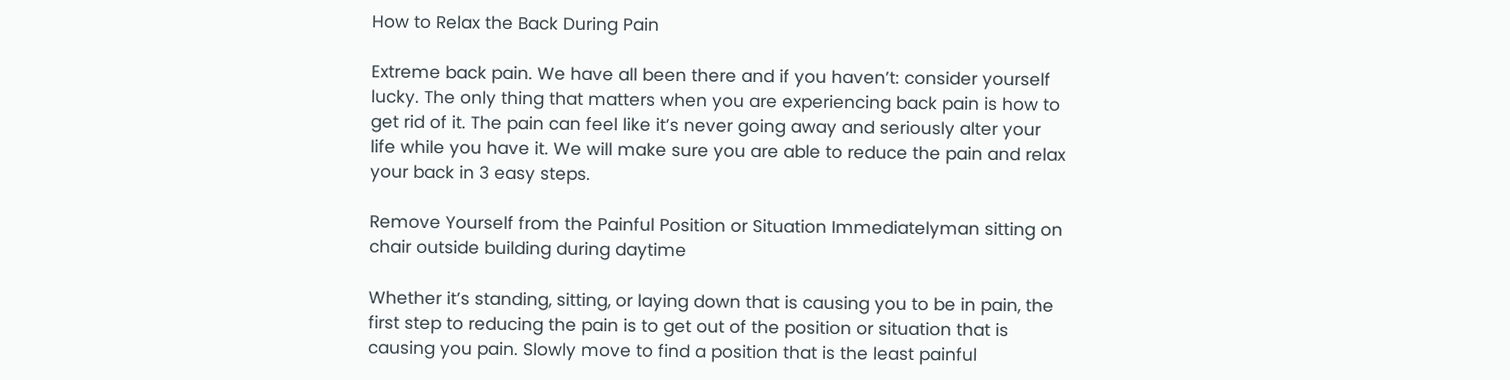How to Relax the Back During Pain

Extreme back pain. We have all been there and if you haven’t: consider yourself lucky. The only thing that matters when you are experiencing back pain is how to get rid of it. The pain can feel like it’s never going away and seriously alter your life while you have it. We will make sure you are able to reduce the pain and relax your back in 3 easy steps.

Remove Yourself from the Painful Position or Situation Immediatelyman sitting on chair outside building during daytime

Whether it’s standing, sitting, or laying down that is causing you to be in pain, the first step to reducing the pain is to get out of the position or situation that is causing you pain. Slowly move to find a position that is the least painful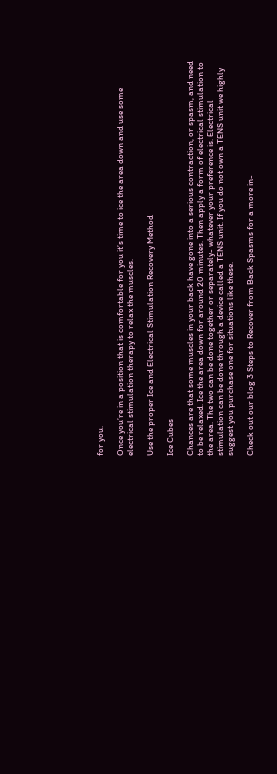for you.

Once you’re in a position that is comfortable for you it’s time to ice the area down and use some electrical stimulation therapy to relax the muscles.

Use the proper Ice and Electrical Stimulation Recovery Method

Ice Cubes

Chances are that some muscles in your back have gone into a serious contraction, or spasm, and need to be relaxed. Ice the area down for around 20 minutes. Then apply a form of electrical stimulation to the area. The two can be done together or separately- whatever your preference is. Electrical stimulation can be done through a device called a TENS unit. If you do not own a TENS unit we highly suggest you purchase one for situations like these.

Check out our blog 3 Steps to Recover from Back Spasms for a more in-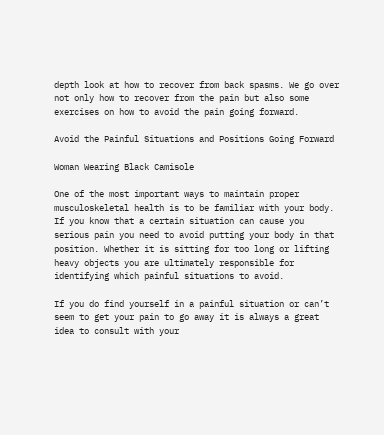depth look at how to recover from back spasms. We go over not only how to recover from the pain but also some exercises on how to avoid the pain going forward.

Avoid the Painful Situations and Positions Going Forward

Woman Wearing Black Camisole

One of the most important ways to maintain proper musculoskeletal health is to be familiar with your body. If you know that a certain situation can cause you serious pain you need to avoid putting your body in that position. Whether it is sitting for too long or lifting heavy objects you are ultimately responsible for identifying which painful situations to avoid.

If you do find yourself in a painful situation or can’t seem to get your pain to go away it is always a great idea to consult with your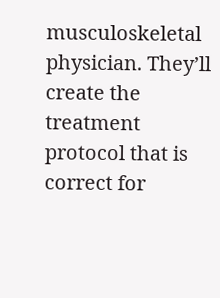musculoskeletal physician. They’ll create the treatment protocol that is correct for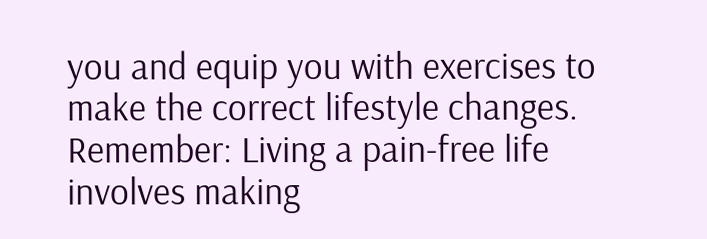you and equip you with exercises to make the correct lifestyle changes. Remember: Living a pain-free life involves making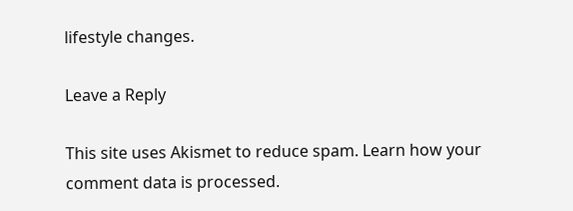lifestyle changes.

Leave a Reply

This site uses Akismet to reduce spam. Learn how your comment data is processed.